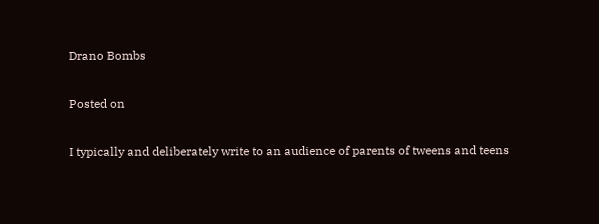Drano Bombs

Posted on

I typically and deliberately write to an audience of parents of tweens and teens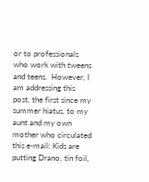or to professionals who work with tweens and teens.  However, I am addressing this post, the first since my summer hiatus, to my aunt and my own mother who circulated this e-mail: Kids are putting Drano, tin foil,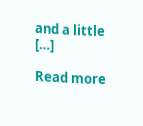and a little […]

Read more